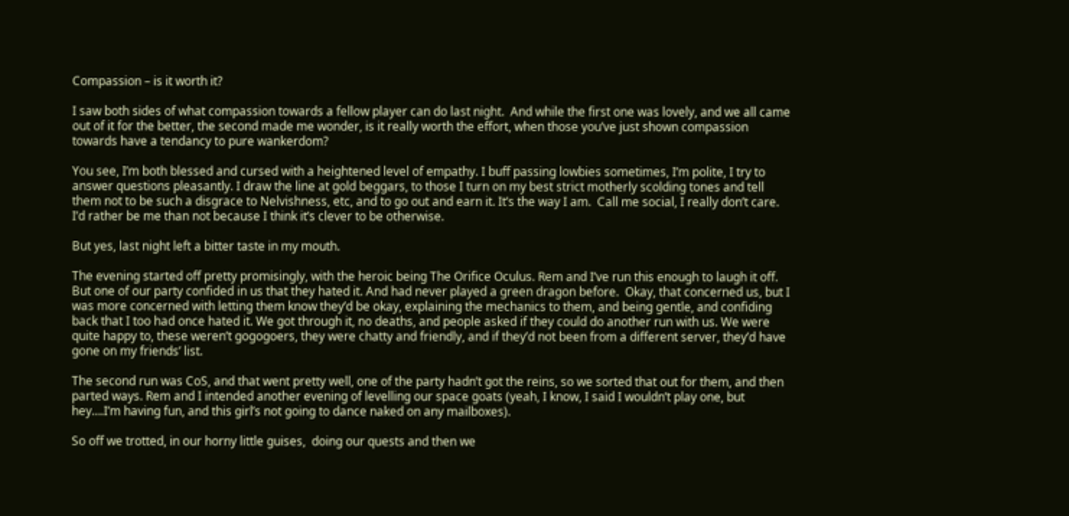Compassion – is it worth it?

I saw both sides of what compassion towards a fellow player can do last night.  And while the first one was lovely, and we all came out of it for the better, the second made me wonder, is it really worth the effort, when those you’ve just shown compassion towards have a tendancy to pure wankerdom?

You see, I’m both blessed and cursed with a heightened level of empathy. I buff passing lowbies sometimes, I’m polite, I try to answer questions pleasantly. I draw the line at gold beggars, to those I turn on my best strict motherly scolding tones and tell them not to be such a disgrace to Nelvishness, etc, and to go out and earn it. It’s the way I am.  Call me social, I really don’t care. I’d rather be me than not because I think it’s clever to be otherwise.

But yes, last night left a bitter taste in my mouth.

The evening started off pretty promisingly, with the heroic being The Orifice Oculus. Rem and I’ve run this enough to laugh it off. But one of our party confided in us that they hated it. And had never played a green dragon before.  Okay, that concerned us, but I was more concerned with letting them know they’d be okay, explaining the mechanics to them, and being gentle, and confiding back that I too had once hated it. We got through it, no deaths, and people asked if they could do another run with us. We were quite happy to, these weren’t gogogoers, they were chatty and friendly, and if they’d not been from a different server, they’d have gone on my friends’ list.

The second run was CoS, and that went pretty well, one of the party hadn’t got the reins, so we sorted that out for them, and then parted ways. Rem and I intended another evening of levelling our space goats (yeah, I know, I said I wouldn’t play one, but hey….I’m having fun, and this girl’s not going to dance naked on any mailboxes).

So off we trotted, in our horny little guises,  doing our quests and then we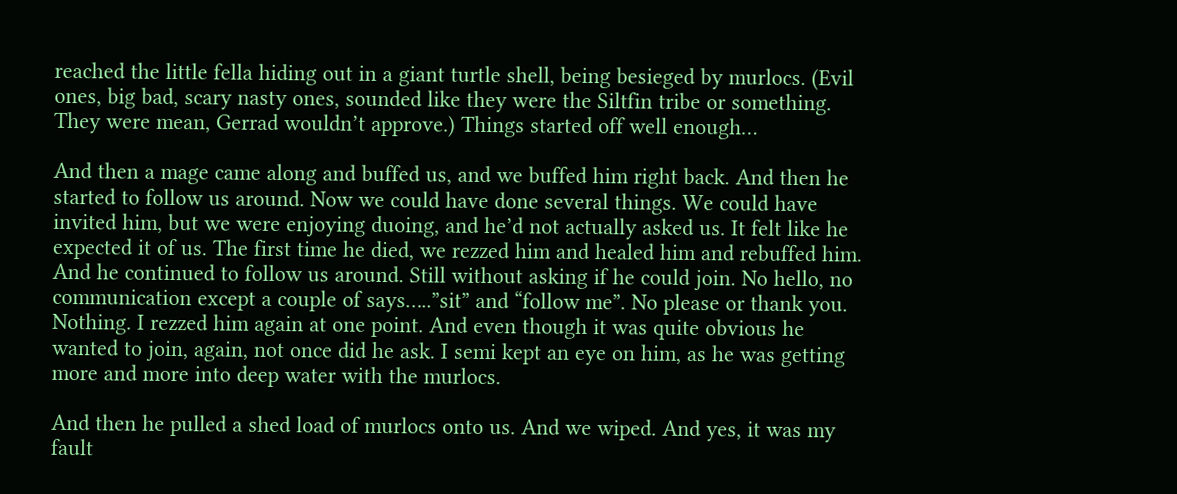reached the little fella hiding out in a giant turtle shell, being besieged by murlocs. (Evil ones, big bad, scary nasty ones, sounded like they were the Siltfin tribe or something.  They were mean, Gerrad wouldn’t approve.) Things started off well enough…

And then a mage came along and buffed us, and we buffed him right back. And then he started to follow us around. Now we could have done several things. We could have invited him, but we were enjoying duoing, and he’d not actually asked us. It felt like he expected it of us. The first time he died, we rezzed him and healed him and rebuffed him. And he continued to follow us around. Still without asking if he could join. No hello, no communication except a couple of says…..”sit” and “follow me”. No please or thank you. Nothing. I rezzed him again at one point. And even though it was quite obvious he wanted to join, again, not once did he ask. I semi kept an eye on him, as he was getting more and more into deep water with the murlocs.

And then he pulled a shed load of murlocs onto us. And we wiped. And yes, it was my fault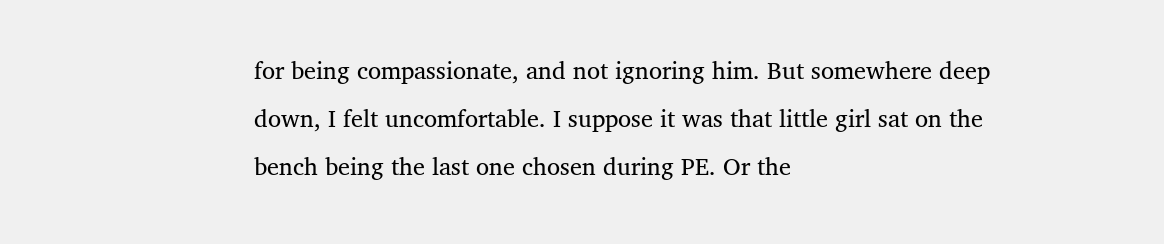for being compassionate, and not ignoring him. But somewhere deep down, I felt uncomfortable. I suppose it was that little girl sat on the bench being the last one chosen during PE. Or the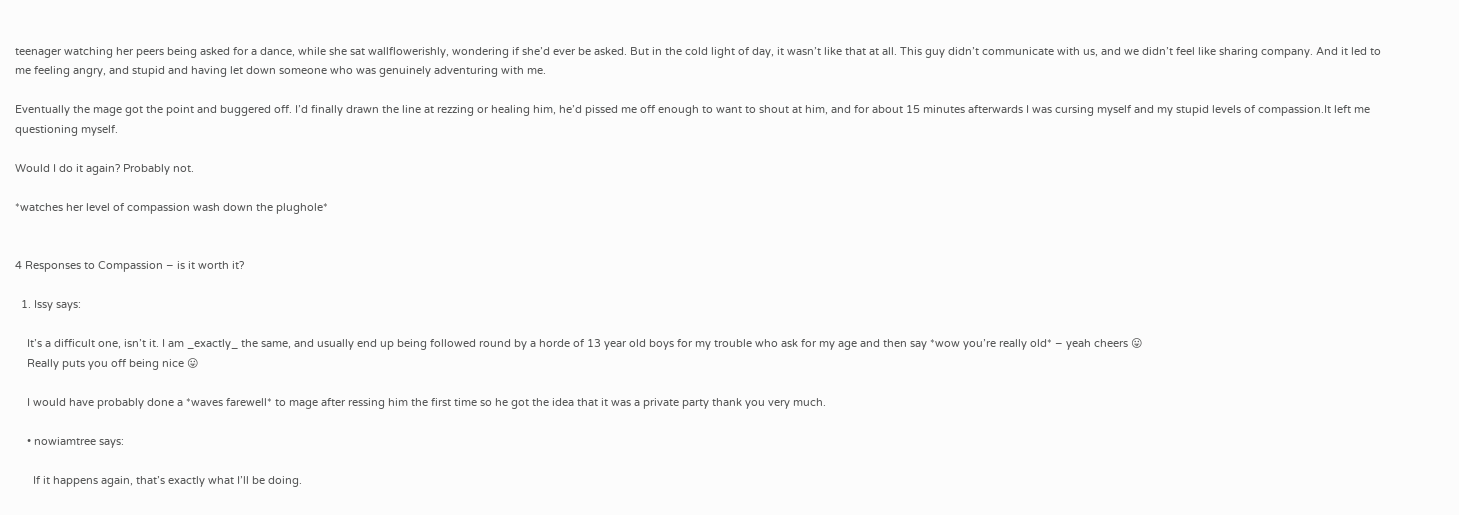teenager watching her peers being asked for a dance, while she sat wallflowerishly, wondering if she’d ever be asked. But in the cold light of day, it wasn’t like that at all. This guy didn’t communicate with us, and we didn’t feel like sharing company. And it led to me feeling angry, and stupid and having let down someone who was genuinely adventuring with me.

Eventually the mage got the point and buggered off. I’d finally drawn the line at rezzing or healing him, he’d pissed me off enough to want to shout at him, and for about 15 minutes afterwards I was cursing myself and my stupid levels of compassion.It left me questioning myself.

Would I do it again? Probably not.

*watches her level of compassion wash down the plughole*


4 Responses to Compassion – is it worth it?

  1. Issy says:

    It’s a difficult one, isn’t it. I am _exactly_ the same, and usually end up being followed round by a horde of 13 year old boys for my trouble who ask for my age and then say *wow you’re really old* – yeah cheers 😛
    Really puts you off being nice 😛

    I would have probably done a *waves farewell* to mage after ressing him the first time so he got the idea that it was a private party thank you very much.

    • nowiamtree says:

      If it happens again, that’s exactly what I’ll be doing.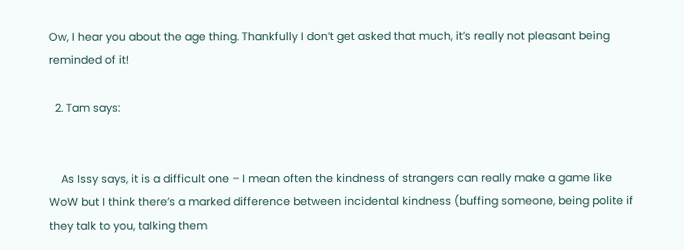Ow, I hear you about the age thing. Thankfully I don’t get asked that much, it’s really not pleasant being reminded of it!

  2. Tam says:


    As Issy says, it is a difficult one – I mean often the kindness of strangers can really make a game like WoW but I think there’s a marked difference between incidental kindness (buffing someone, being polite if they talk to you, talking them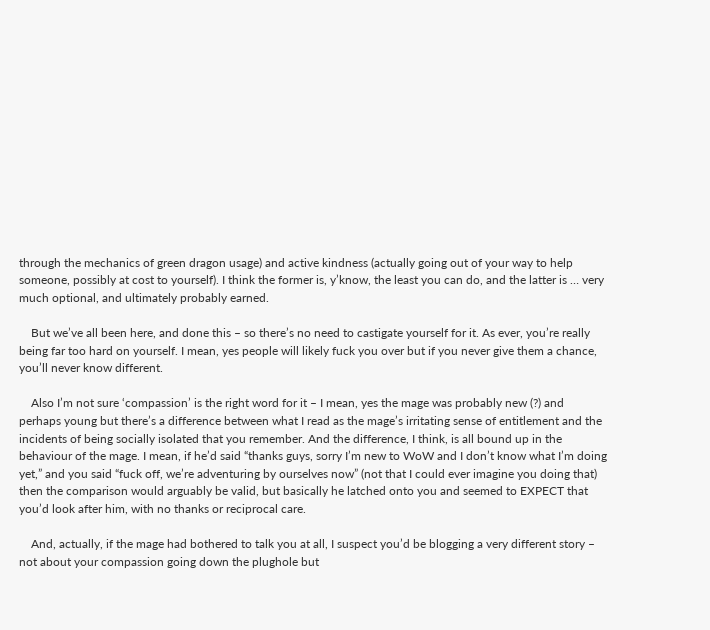through the mechanics of green dragon usage) and active kindness (actually going out of your way to help someone, possibly at cost to yourself). I think the former is, y’know, the least you can do, and the latter is … very much optional, and ultimately probably earned.

    But we’ve all been here, and done this – so there’s no need to castigate yourself for it. As ever, you’re really being far too hard on yourself. I mean, yes people will likely fuck you over but if you never give them a chance, you’ll never know different.

    Also I’m not sure ‘compassion’ is the right word for it – I mean, yes the mage was probably new (?) and perhaps young but there’s a difference between what I read as the mage’s irritating sense of entitlement and the incidents of being socially isolated that you remember. And the difference, I think, is all bound up in the behaviour of the mage. I mean, if he’d said “thanks guys, sorry I’m new to WoW and I don’t know what I’m doing yet,” and you said “fuck off, we’re adventuring by ourselves now” (not that I could ever imagine you doing that) then the comparison would arguably be valid, but basically he latched onto you and seemed to EXPECT that you’d look after him, with no thanks or reciprocal care.

    And, actually, if the mage had bothered to talk you at all, I suspect you’d be blogging a very different story – not about your compassion going down the plughole but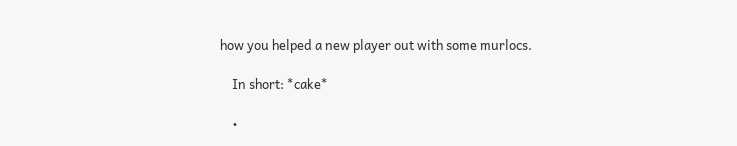how you helped a new player out with some murlocs.

    In short: *cake*

    •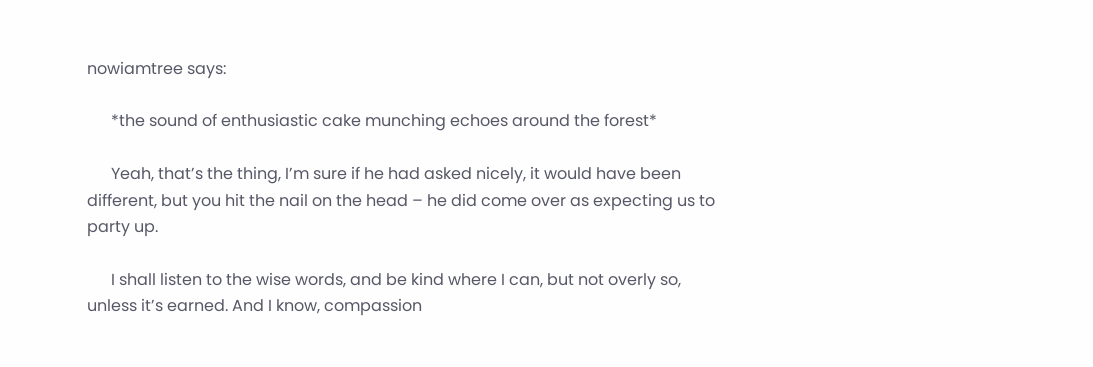nowiamtree says:

      *the sound of enthusiastic cake munching echoes around the forest*

      Yeah, that’s the thing, I’m sure if he had asked nicely, it would have been different, but you hit the nail on the head – he did come over as expecting us to party up.

      I shall listen to the wise words, and be kind where I can, but not overly so, unless it’s earned. And I know, compassion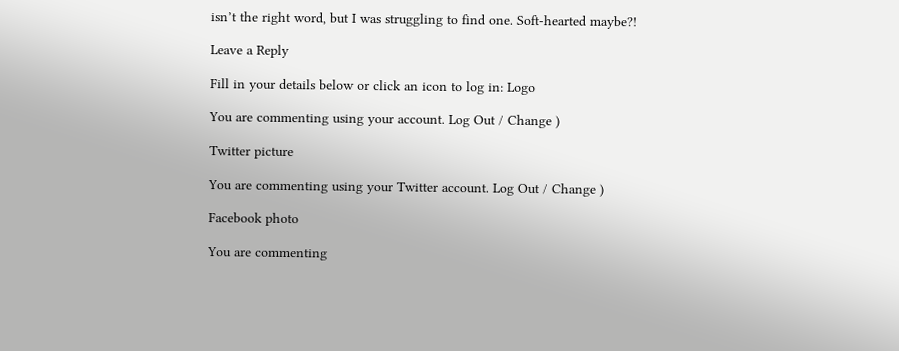isn’t the right word, but I was struggling to find one. Soft-hearted maybe?!

Leave a Reply

Fill in your details below or click an icon to log in: Logo

You are commenting using your account. Log Out / Change )

Twitter picture

You are commenting using your Twitter account. Log Out / Change )

Facebook photo

You are commenting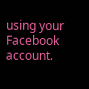using your Facebook account.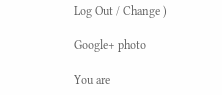Log Out / Change )

Google+ photo

You are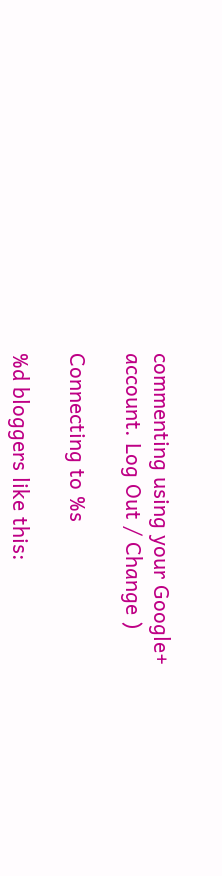commenting using your Google+ account. Log Out / Change )

Connecting to %s

%d bloggers like this: